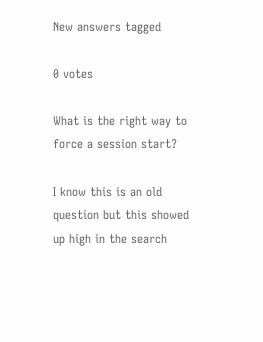New answers tagged

0 votes

What is the right way to force a session start?

I know this is an old question but this showed up high in the search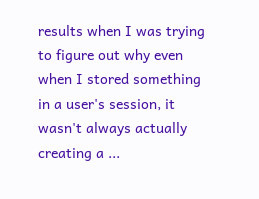results when I was trying to figure out why even when I stored something in a user's session, it wasn't always actually creating a ...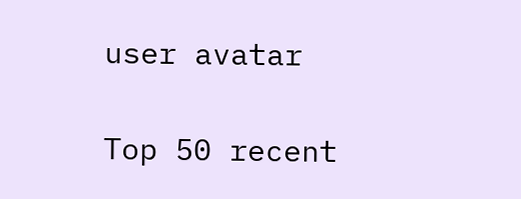user avatar

Top 50 recent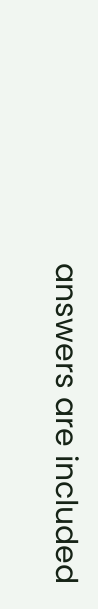answers are included